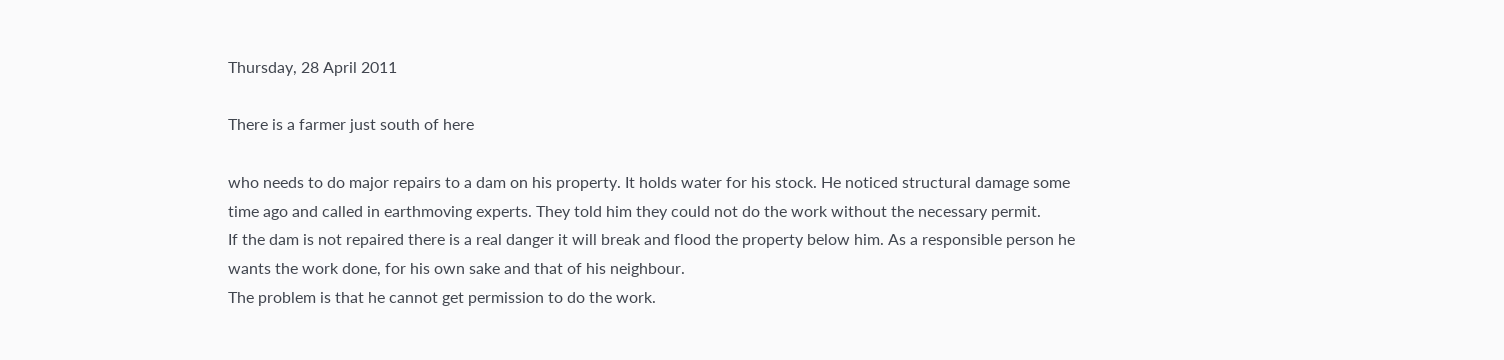Thursday, 28 April 2011

There is a farmer just south of here

who needs to do major repairs to a dam on his property. It holds water for his stock. He noticed structural damage some time ago and called in earthmoving experts. They told him they could not do the work without the necessary permit.
If the dam is not repaired there is a real danger it will break and flood the property below him. As a responsible person he wants the work done, for his own sake and that of his neighbour.
The problem is that he cannot get permission to do the work.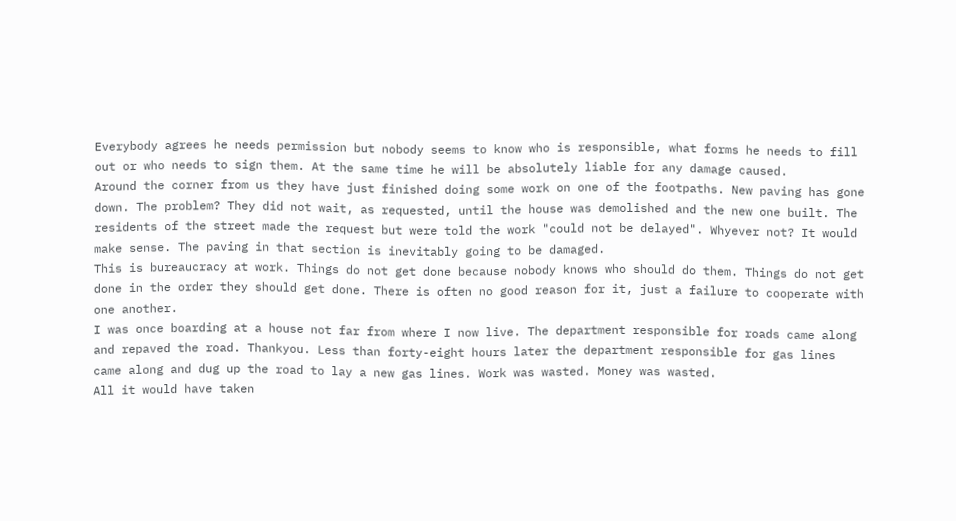Everybody agrees he needs permission but nobody seems to know who is responsible, what forms he needs to fill out or who needs to sign them. At the same time he will be absolutely liable for any damage caused.
Around the corner from us they have just finished doing some work on one of the footpaths. New paving has gone down. The problem? They did not wait, as requested, until the house was demolished and the new one built. The residents of the street made the request but were told the work "could not be delayed". Whyever not? It would make sense. The paving in that section is inevitably going to be damaged.
This is bureaucracy at work. Things do not get done because nobody knows who should do them. Things do not get done in the order they should get done. There is often no good reason for it, just a failure to cooperate with one another.
I was once boarding at a house not far from where I now live. The department responsible for roads came along and repaved the road. Thankyou. Less than forty-eight hours later the department responsible for gas lines came along and dug up the road to lay a new gas lines. Work was wasted. Money was wasted.
All it would have taken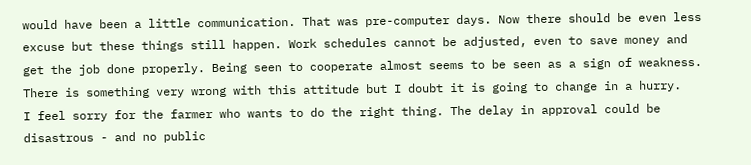would have been a little communication. That was pre-computer days. Now there should be even less excuse but these things still happen. Work schedules cannot be adjusted, even to save money and get the job done properly. Being seen to cooperate almost seems to be seen as a sign of weakness.
There is something very wrong with this attitude but I doubt it is going to change in a hurry.
I feel sorry for the farmer who wants to do the right thing. The delay in approval could be disastrous - and no public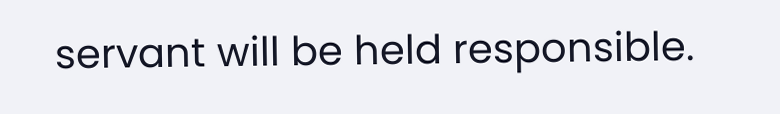servant will be held responsible.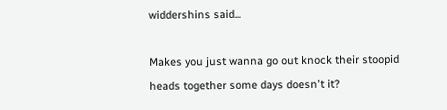widdershins said...

Makes you just wanna go out knock their stoopid heads together some days doesn't it?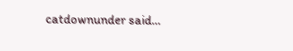catdownunder said...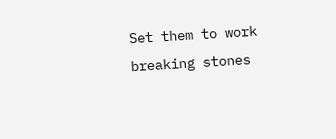Set them to work breaking stones